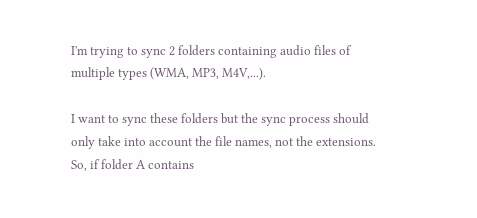I'm trying to sync 2 folders containing audio files of multiple types (WMA, MP3, M4V,...).

I want to sync these folders but the sync process should only take into account the file names, not the extensions. So, if folder A contains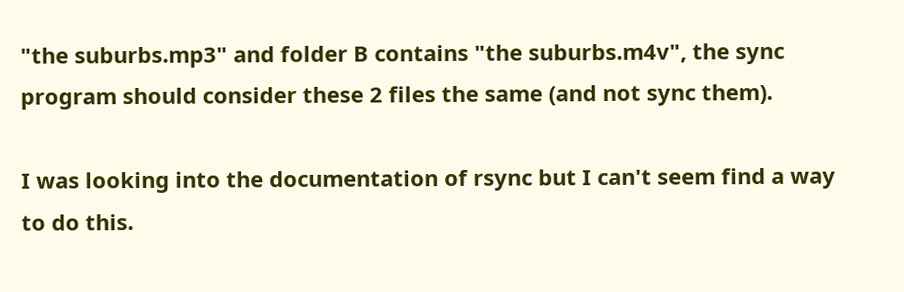"the suburbs.mp3" and folder B contains "the suburbs.m4v", the sync program should consider these 2 files the same (and not sync them).

I was looking into the documentation of rsync but I can't seem find a way to do this.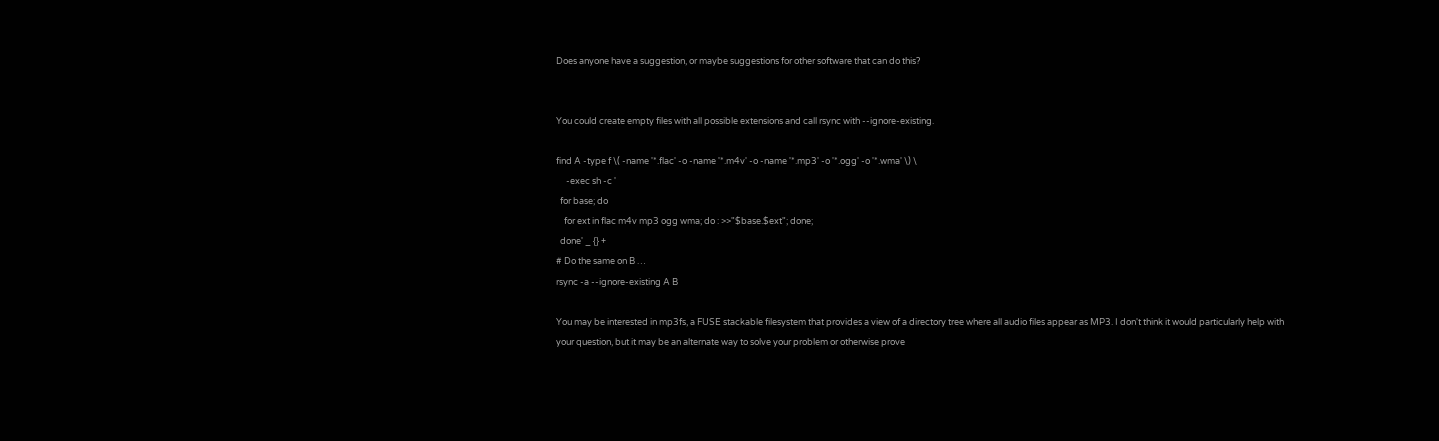Does anyone have a suggestion, or maybe suggestions for other software that can do this?


You could create empty files with all possible extensions and call rsync with --ignore-existing.

find A -type f \( -name '*.flac' -o -name '*.m4v' -o -name '*.mp3' -o '*.ogg' -o '*.wma' \) \
     -exec sh -c '
  for base; do
    for ext in flac m4v mp3 ogg wma; do : >>"$base.$ext"; done;
  done' _ {} +
# Do the same on B …
rsync -a --ignore-existing A B

You may be interested in mp3fs, a FUSE stackable filesystem that provides a view of a directory tree where all audio files appear as MP3. I don't think it would particularly help with your question, but it may be an alternate way to solve your problem or otherwise prove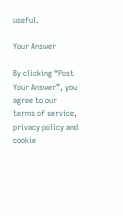useful.

Your Answer

By clicking “Post Your Answer”, you agree to our terms of service, privacy policy and cookie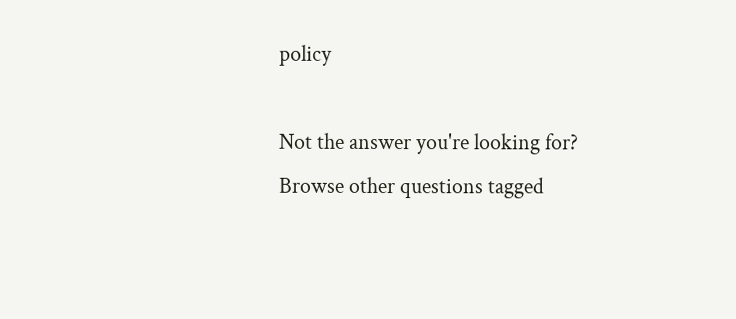policy

Not the answer you're looking for? Browse other questions tagged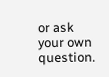or ask your own question.